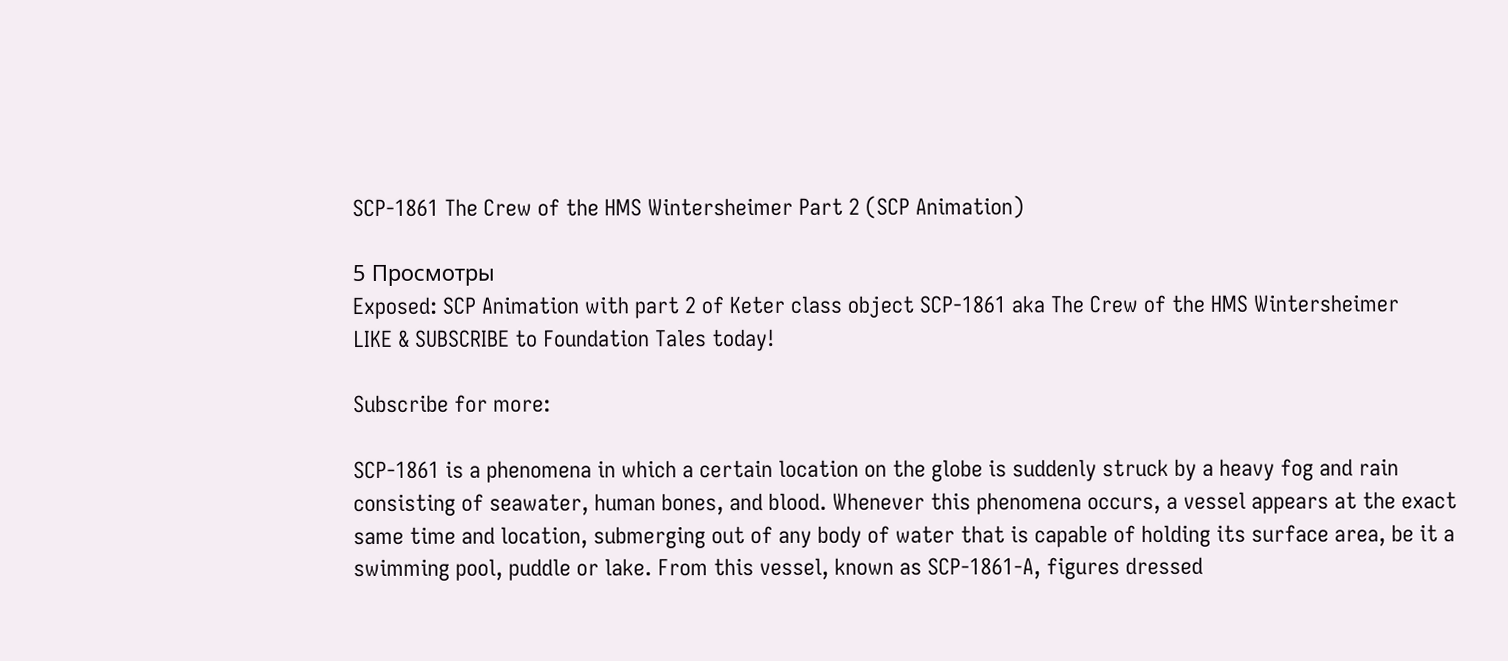SCP-1861 The Crew of the HMS Wintersheimer Part 2 (SCP Animation)

5 Просмотры
Exposed: SCP Animation with part 2 of Keter class object SCP-1861 aka The Crew of the HMS Wintersheimer
LIKE & SUBSCRIBE to Foundation Tales today!

Subscribe for more:

SCP-1861 is a phenomena in which a certain location on the globe is suddenly struck by a heavy fog and rain consisting of seawater, human bones, and blood. Whenever this phenomena occurs, a vessel appears at the exact same time and location, submerging out of any body of water that is capable of holding its surface area, be it a swimming pool, puddle or lake. From this vessel, known as SCP-1861-A, figures dressed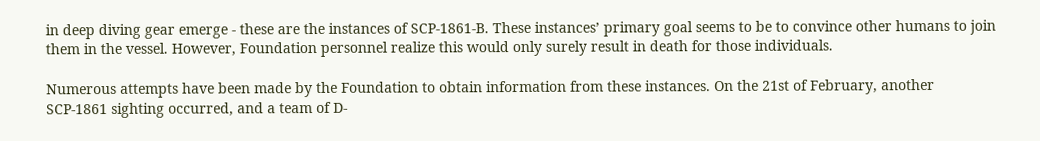in deep diving gear emerge - these are the instances of SCP-1861-B. These instances’ primary goal seems to be to convince other humans to join them in the vessel. However, Foundation personnel realize this would only surely result in death for those individuals.

Numerous attempts have been made by the Foundation to obtain information from these instances. On the 21st of February, another SCP-1861 sighting occurred, and a team of D-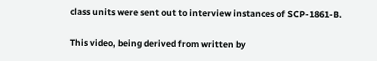class units were sent out to interview instances of SCP-1861-B.

This video, being derived from written by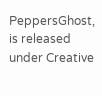PeppersGhost, is released under Creative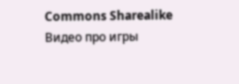Commons Sharealike
Видео про игры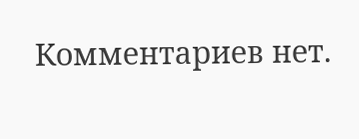Комментариев нет.